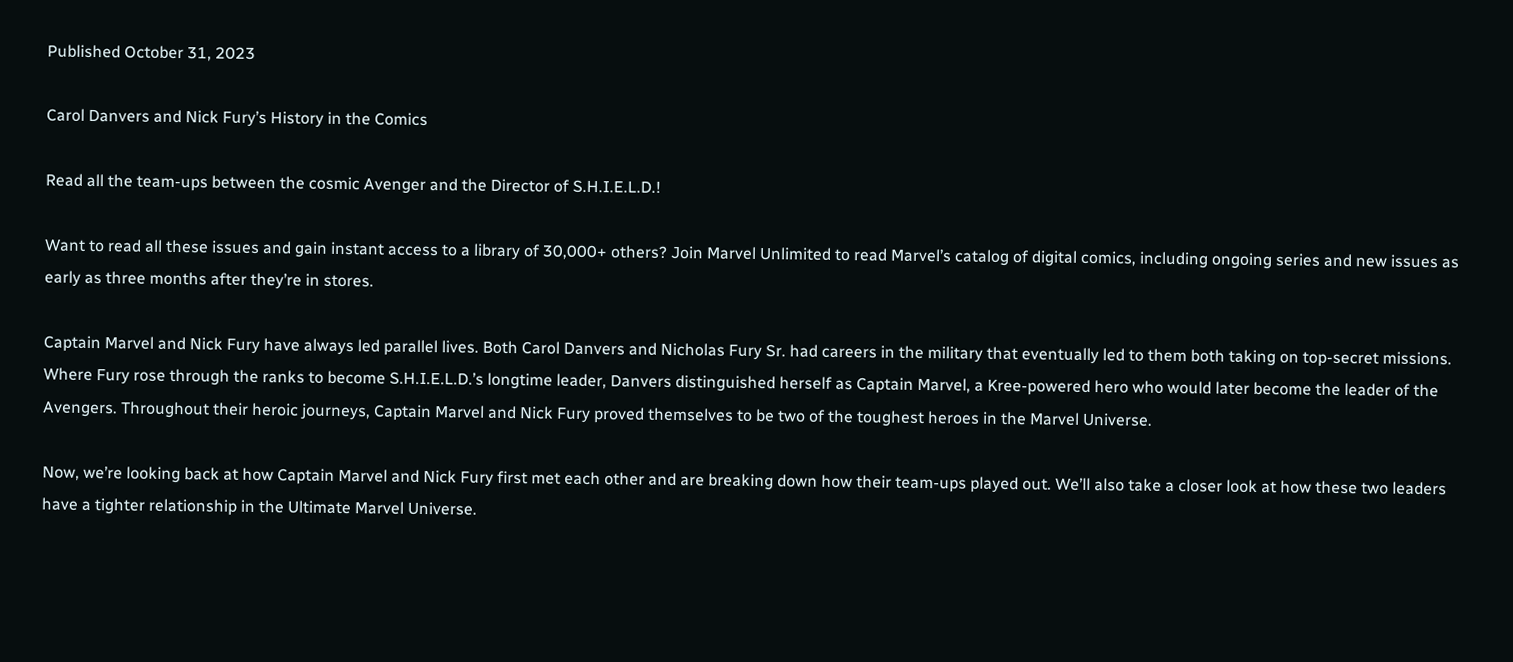Published October 31, 2023

Carol Danvers and Nick Fury’s History in the Comics

Read all the team-ups between the cosmic Avenger and the Director of S.H.I.E.L.D.!

Want to read all these issues and gain instant access to a library of 30,000+ others? Join Marvel Unlimited to read Marvel’s catalog of digital comics, including ongoing series and new issues as early as three months after they’re in stores.

Captain Marvel and Nick Fury have always led parallel lives. Both Carol Danvers and Nicholas Fury Sr. had careers in the military that eventually led to them both taking on top-secret missions. Where Fury rose through the ranks to become S.H.I.E.L.D.’s longtime leader, Danvers distinguished herself as Captain Marvel, a Kree-powered hero who would later become the leader of the Avengers. Throughout their heroic journeys, Captain Marvel and Nick Fury proved themselves to be two of the toughest heroes in the Marvel Universe.

Now, we’re looking back at how Captain Marvel and Nick Fury first met each other and are breaking down how their team-ups played out. We’ll also take a closer look at how these two leaders have a tighter relationship in the Ultimate Marvel Universe.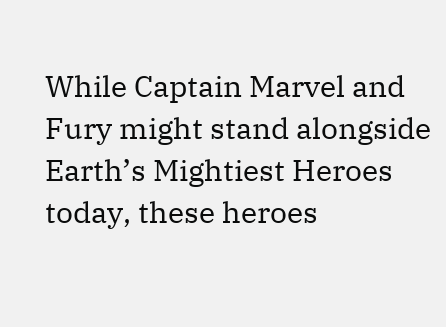While Captain Marvel and Fury might stand alongside Earth’s Mightiest Heroes today, these heroes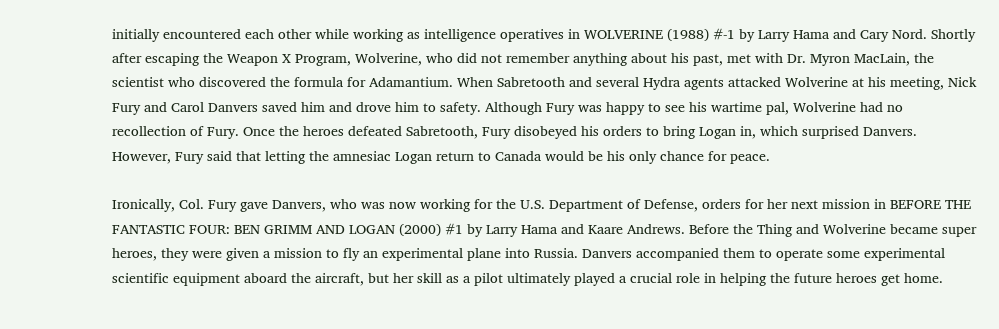initially encountered each other while working as intelligence operatives in WOLVERINE (1988) #-1 by Larry Hama and Cary Nord. Shortly after escaping the Weapon X Program, Wolverine, who did not remember anything about his past, met with Dr. Myron MacLain, the scientist who discovered the formula for Adamantium. When Sabretooth and several Hydra agents attacked Wolverine at his meeting, Nick Fury and Carol Danvers saved him and drove him to safety. Although Fury was happy to see his wartime pal, Wolverine had no recollection of Fury. Once the heroes defeated Sabretooth, Fury disobeyed his orders to bring Logan in, which surprised Danvers. However, Fury said that letting the amnesiac Logan return to Canada would be his only chance for peace.

Ironically, Col. Fury gave Danvers, who was now working for the U.S. Department of Defense, orders for her next mission in BEFORE THE FANTASTIC FOUR: BEN GRIMM AND LOGAN (2000) #1 by Larry Hama and Kaare Andrews. Before the Thing and Wolverine became super heroes, they were given a mission to fly an experimental plane into Russia. Danvers accompanied them to operate some experimental scientific equipment aboard the aircraft, but her skill as a pilot ultimately played a crucial role in helping the future heroes get home.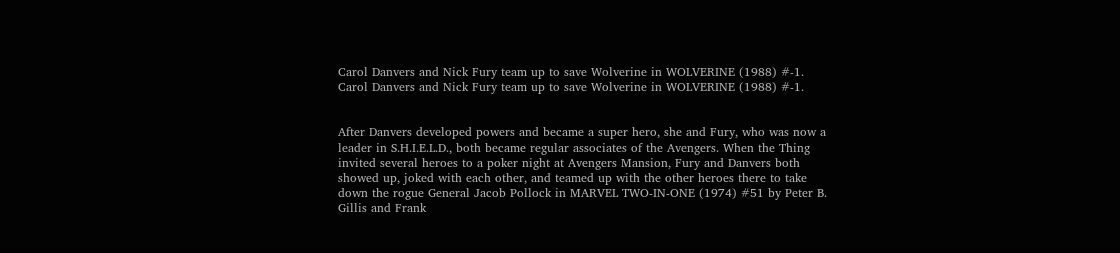Carol Danvers and Nick Fury team up to save Wolverine in WOLVERINE (1988) #-1.
Carol Danvers and Nick Fury team up to save Wolverine in WOLVERINE (1988) #-1.


After Danvers developed powers and became a super hero, she and Fury, who was now a leader in S.H.I.E.L.D., both became regular associates of the Avengers. When the Thing invited several heroes to a poker night at Avengers Mansion, Fury and Danvers both showed up, joked with each other, and teamed up with the other heroes there to take down the rogue General Jacob Pollock in MARVEL TWO-IN-ONE (1974) #51 by Peter B. Gillis and Frank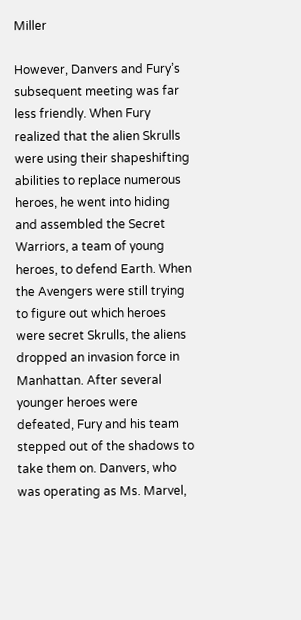Miller

However, Danvers and Fury’s subsequent meeting was far less friendly. When Fury realized that the alien Skrulls were using their shapeshifting abilities to replace numerous heroes, he went into hiding and assembled the Secret Warriors, a team of young heroes, to defend Earth. When the Avengers were still trying to figure out which heroes were secret Skrulls, the aliens dropped an invasion force in Manhattan. After several younger heroes were defeated, Fury and his team stepped out of the shadows to take them on. Danvers, who was operating as Ms. Marvel,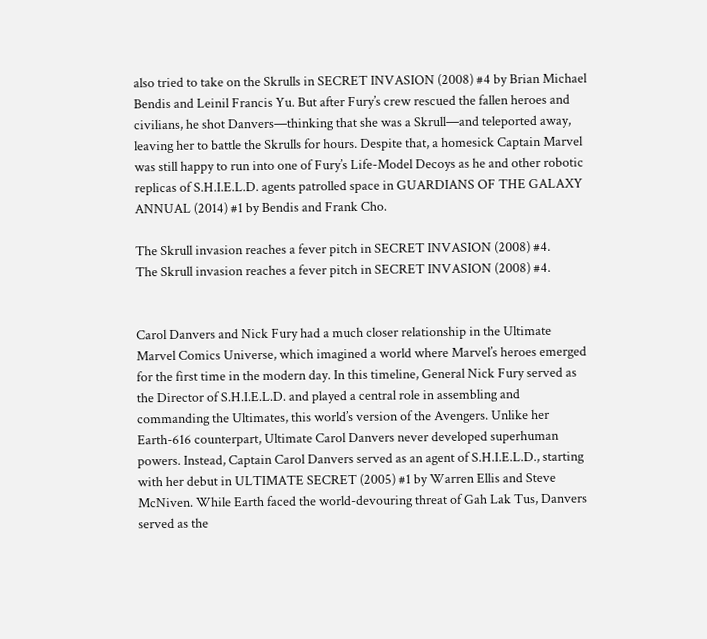also tried to take on the Skrulls in SECRET INVASION (2008) #4 by Brian Michael Bendis and Leinil Francis Yu. But after Fury’s crew rescued the fallen heroes and civilians, he shot Danvers—thinking that she was a Skrull—and teleported away, leaving her to battle the Skrulls for hours. Despite that, a homesick Captain Marvel was still happy to run into one of Fury’s Life-Model Decoys as he and other robotic replicas of S.H.I.E.L.D. agents patrolled space in GUARDIANS OF THE GALAXY ANNUAL (2014) #1 by Bendis and Frank Cho.

The Skrull invasion reaches a fever pitch in SECRET INVASION (2008) #4.
The Skrull invasion reaches a fever pitch in SECRET INVASION (2008) #4.


Carol Danvers and Nick Fury had a much closer relationship in the Ultimate Marvel Comics Universe, which imagined a world where Marvel’s heroes emerged for the first time in the modern day. In this timeline, General Nick Fury served as the Director of S.H.I.E.L.D. and played a central role in assembling and commanding the Ultimates, this world’s version of the Avengers. Unlike her Earth-616 counterpart, Ultimate Carol Danvers never developed superhuman powers. Instead, Captain Carol Danvers served as an agent of S.H.I.E.L.D., starting with her debut in ULTIMATE SECRET (2005) #1 by Warren Ellis and Steve McNiven. While Earth faced the world-devouring threat of Gah Lak Tus, Danvers served as the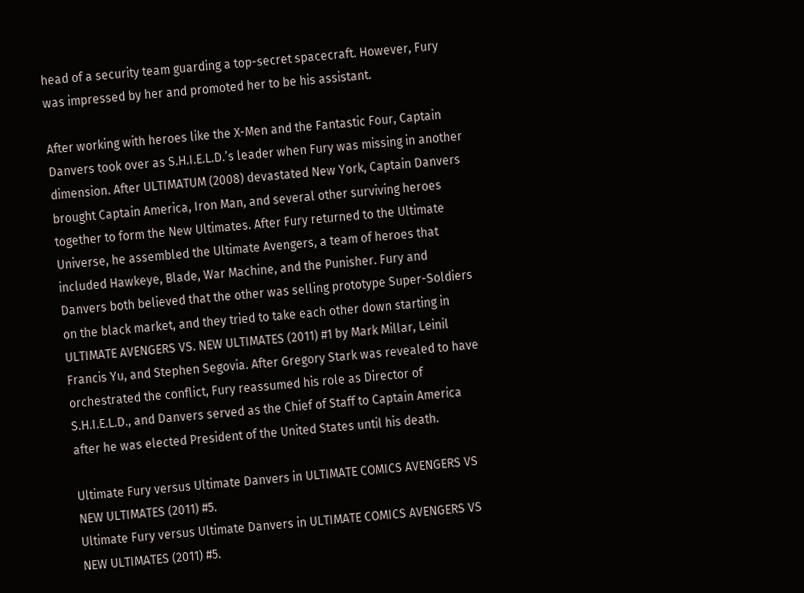head of a security team guarding a top-secret spacecraft. However, Fury was impressed by her and promoted her to be his assistant.

After working with heroes like the X-Men and the Fantastic Four, Captain Danvers took over as S.H.I.E.L.D.’s leader when Fury was missing in another dimension. After ULTIMATUM (2008) devastated New York, Captain Danvers brought Captain America, Iron Man, and several other surviving heroes together to form the New Ultimates. After Fury returned to the Ultimate Universe, he assembled the Ultimate Avengers, a team of heroes that included Hawkeye, Blade, War Machine, and the Punisher. Fury and Danvers both believed that the other was selling prototype Super-Soldiers on the black market, and they tried to take each other down starting in ULTIMATE AVENGERS VS. NEW ULTIMATES (2011) #1 by Mark Millar, Leinil Francis Yu, and Stephen Segovia. After Gregory Stark was revealed to have orchestrated the conflict, Fury reassumed his role as Director of S.H.I.E.L.D., and Danvers served as the Chief of Staff to Captain America after he was elected President of the United States until his death.

Ultimate Fury versus Ultimate Danvers in ULTIMATE COMICS AVENGERS VS NEW ULTIMATES (2011) #5.
Ultimate Fury versus Ultimate Danvers in ULTIMATE COMICS AVENGERS VS NEW ULTIMATES (2011) #5.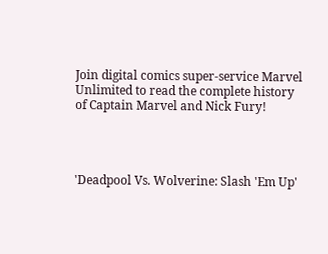Join digital comics super-service Marvel Unlimited to read the complete history of Captain Marvel and Nick Fury!




'Deadpool Vs. Wolverine: Slash 'Em Up'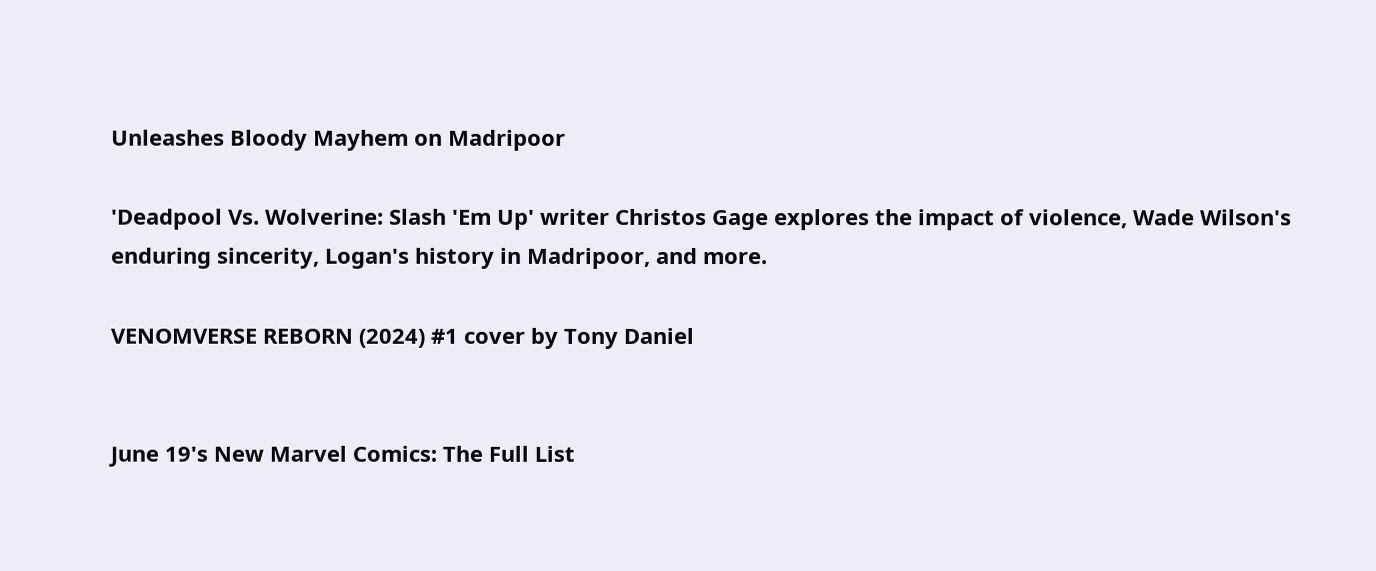Unleashes Bloody Mayhem on Madripoor

'Deadpool Vs. Wolverine: Slash 'Em Up' writer Christos Gage explores the impact of violence, Wade Wilson's enduring sincerity, Logan's history in Madripoor, and more.

VENOMVERSE REBORN (2024) #1 cover by Tony Daniel


June 19's New Marvel Comics: The Full List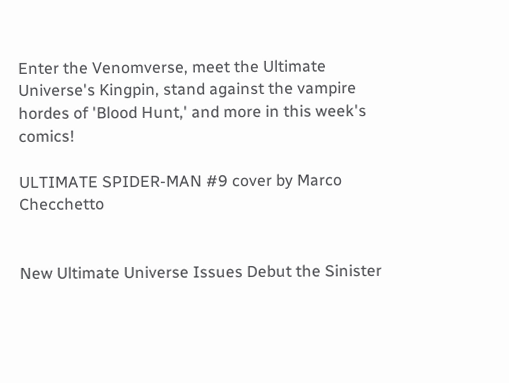Enter the Venomverse, meet the Ultimate Universe's Kingpin, stand against the vampire hordes of 'Blood Hunt,' and more in this week's comics!

ULTIMATE SPIDER-MAN #9 cover by Marco Checchetto


New Ultimate Universe Issues Debut the Sinister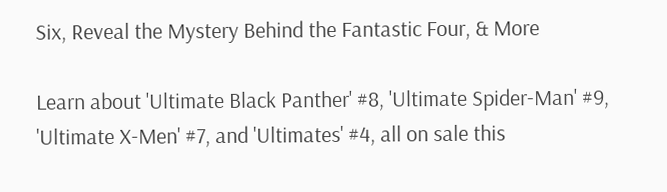Six, Reveal the Mystery Behind the Fantastic Four, & More

Learn about 'Ultimate Black Panther' #8, 'Ultimate Spider-Man' #9, 'Ultimate X-Men' #7, and 'Ultimates' #4, all on sale this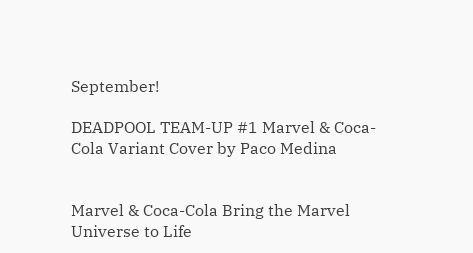September!

DEADPOOL TEAM-UP #1 Marvel & Coca-Cola Variant Cover by Paco Medina


Marvel & Coca-Cola Bring the Marvel Universe to Life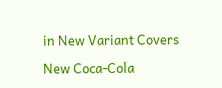in New Variant Covers

New Coca-Cola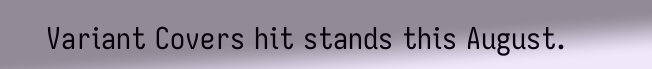Variant Covers hit stands this August.